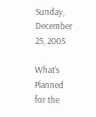Sunday, December 25, 2005

What's Planned for the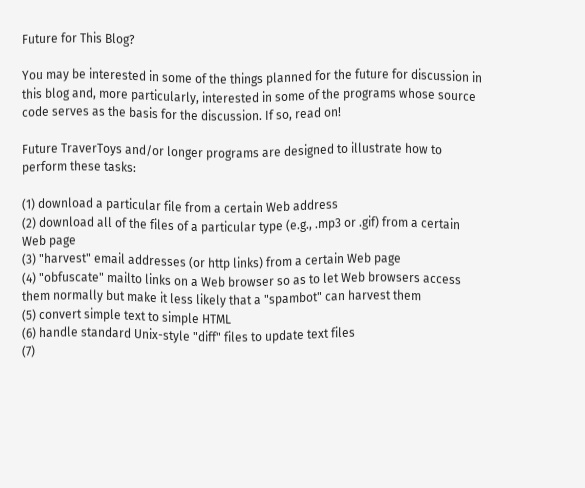Future for This Blog?

You may be interested in some of the things planned for the future for discussion in this blog and, more particularly, interested in some of the programs whose source code serves as the basis for the discussion. If so, read on!

Future TraverToys and/or longer programs are designed to illustrate how to perform these tasks:

(1) download a particular file from a certain Web address
(2) download all of the files of a particular type (e.g., .mp3 or .gif) from a certain Web page
(3) "harvest" email addresses (or http links) from a certain Web page
(4) "obfuscate" mailto links on a Web browser so as to let Web browsers access them normally but make it less likely that a "spambot" can harvest them
(5) convert simple text to simple HTML
(6) handle standard Unix-style "diff" files to update text files
(7)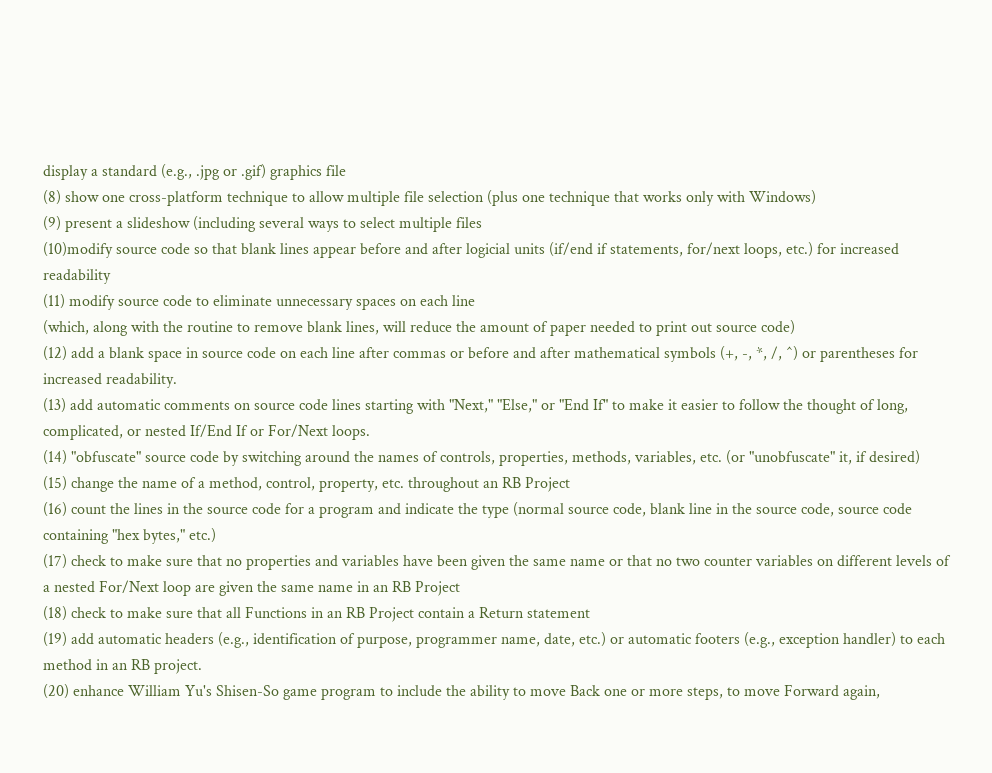display a standard (e.g., .jpg or .gif) graphics file
(8) show one cross-platform technique to allow multiple file selection (plus one technique that works only with Windows)
(9) present a slideshow (including several ways to select multiple files
(10)modify source code so that blank lines appear before and after logicial units (if/end if statements, for/next loops, etc.) for increased readability
(11) modify source code to eliminate unnecessary spaces on each line
(which, along with the routine to remove blank lines, will reduce the amount of paper needed to print out source code)
(12) add a blank space in source code on each line after commas or before and after mathematical symbols (+, -, *, /, ^) or parentheses for increased readability.
(13) add automatic comments on source code lines starting with "Next," "Else," or "End If" to make it easier to follow the thought of long, complicated, or nested If/End If or For/Next loops.
(14) "obfuscate" source code by switching around the names of controls, properties, methods, variables, etc. (or "unobfuscate" it, if desired)
(15) change the name of a method, control, property, etc. throughout an RB Project
(16) count the lines in the source code for a program and indicate the type (normal source code, blank line in the source code, source code containing "hex bytes," etc.)
(17) check to make sure that no properties and variables have been given the same name or that no two counter variables on different levels of a nested For/Next loop are given the same name in an RB Project
(18) check to make sure that all Functions in an RB Project contain a Return statement
(19) add automatic headers (e.g., identification of purpose, programmer name, date, etc.) or automatic footers (e.g., exception handler) to each method in an RB project.
(20) enhance William Yu's Shisen-So game program to include the ability to move Back one or more steps, to move Forward again,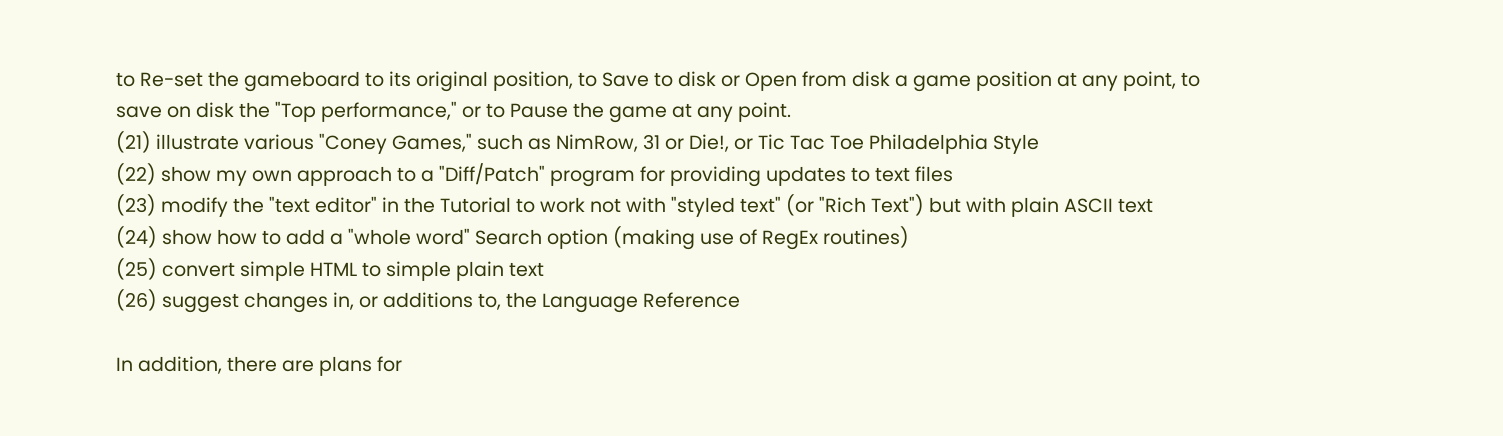to Re-set the gameboard to its original position, to Save to disk or Open from disk a game position at any point, to save on disk the "Top performance," or to Pause the game at any point.
(21) illustrate various "Coney Games," such as NimRow, 31 or Die!, or Tic Tac Toe Philadelphia Style
(22) show my own approach to a "Diff/Patch" program for providing updates to text files
(23) modify the "text editor" in the Tutorial to work not with "styled text" (or "Rich Text") but with plain ASCII text
(24) show how to add a "whole word" Search option (making use of RegEx routines)
(25) convert simple HTML to simple plain text
(26) suggest changes in, or additions to, the Language Reference

In addition, there are plans for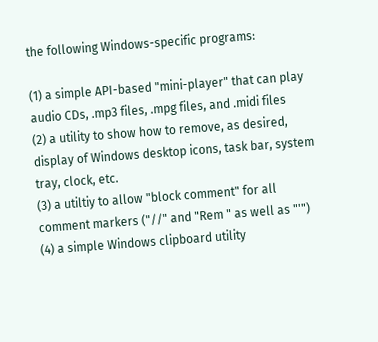the following Windows-specific programs:

(1) a simple API-based "mini-player" that can play audio CDs, .mp3 files, .mpg files, and .midi files
(2) a utility to show how to remove, as desired, display of Windows desktop icons, task bar, system tray, clock, etc.
(3) a utiltiy to allow "block comment" for all comment markers ("//" and "Rem " as well as "'")
(4) a simple Windows clipboard utility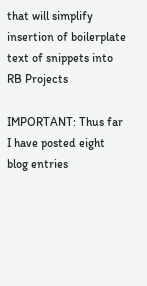that will simplify insertion of boilerplate text of snippets into RB Projects

IMPORTANT: Thus far I have posted eight blog entries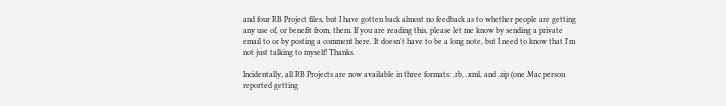and four RB Project files, but I have gotten back almost no feedback as to whether people are getting any use of, or benefit from, them. If you are reading this, please let me know by sending a private email to or by posting a comment here. It doesn't have to be a long note, but I need to know that I'm not just talking to myself! Thanks.

Incidentally, all RB Projects are now available in three formats: .rb, .xml, and .zip (one Mac person reported getting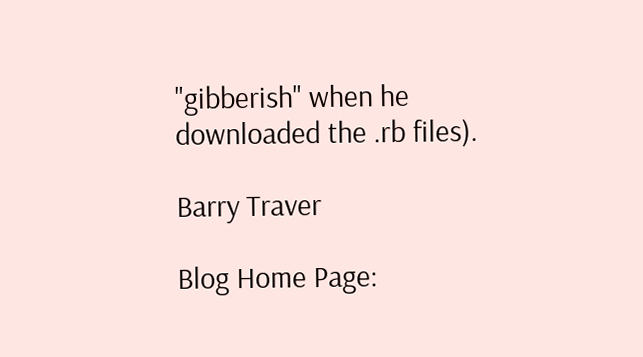"gibberish" when he downloaded the .rb files).

Barry Traver

Blog Home Page: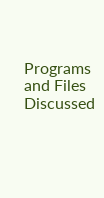Programs and Files Discussed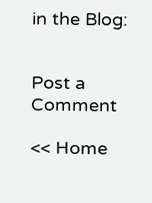in the Blog:


Post a Comment

<< Home